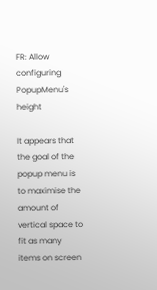FR: Allow configuring PopupMenu's height

It appears that the goal of the popup menu is to maximise the amount of vertical space to fit as many items on screen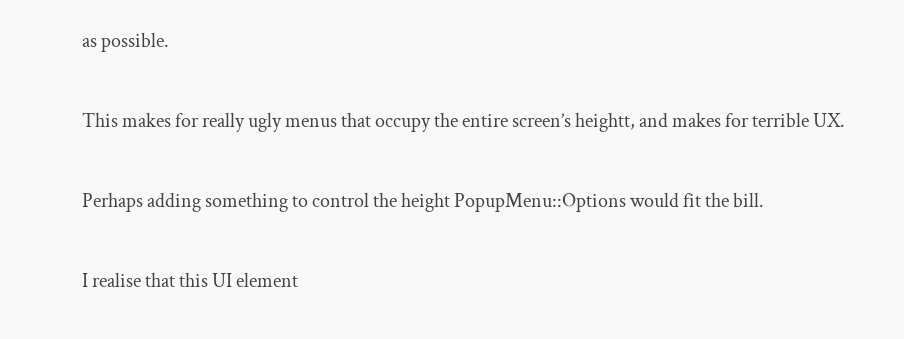as possible.

This makes for really ugly menus that occupy the entire screen’s heightt, and makes for terrible UX.

Perhaps adding something to control the height PopupMenu::Options would fit the bill.

I realise that this UI element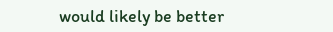would likely be better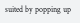suited by popping up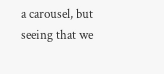a carousel, but seeing that we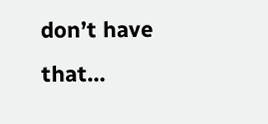don’t have that…